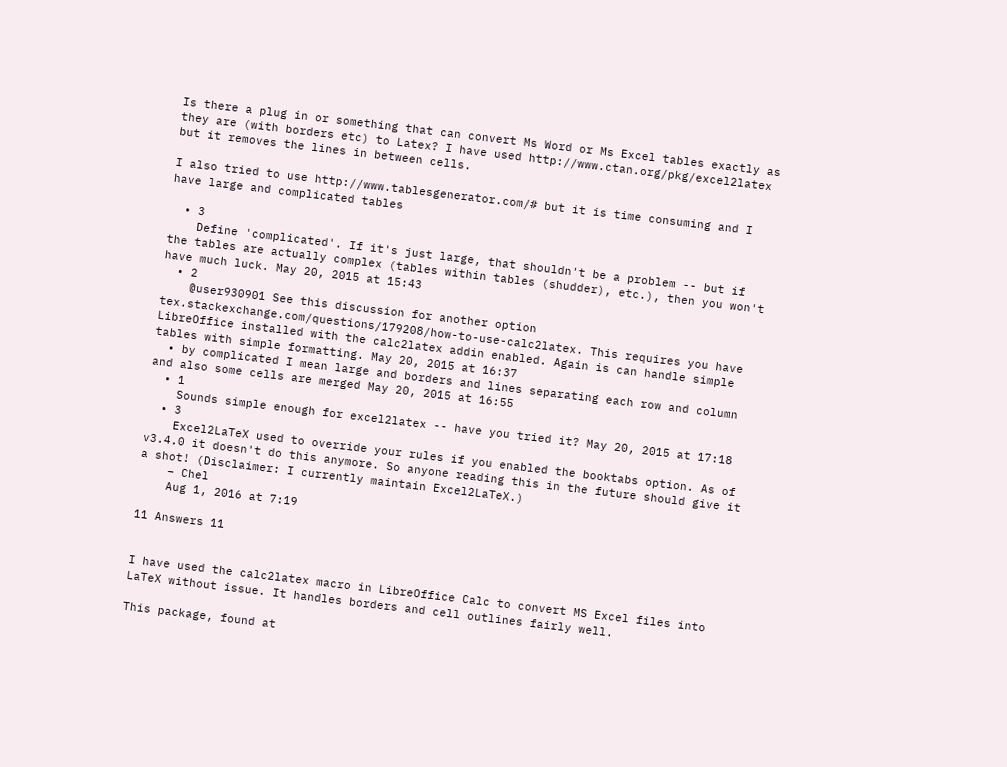Is there a plug in or something that can convert Ms Word or Ms Excel tables exactly as they are (with borders etc) to Latex? I have used http://www.ctan.org/pkg/excel2latex but it removes the lines in between cells.

I also tried to use http://www.tablesgenerator.com/# but it is time consuming and I have large and complicated tables

  • 3
    Define 'complicated'. If it's just large, that shouldn't be a problem -- but if the tables are actually complex (tables within tables (shudder), etc.), then you won't have much luck. May 20, 2015 at 15:43
  • 2
    @user930901 See this discussion for another option tex.stackexchange.com/questions/179208/how-to-use-calc2latex. This requires you have LibreOffice installed with the calc2latex addin enabled. Again is can handle simple tables with simple formatting. May 20, 2015 at 16:37
  • by complicated I mean large and borders and lines separating each row and column and also some cells are merged May 20, 2015 at 16:55
  • 1
    Sounds simple enough for excel2latex -- have you tried it? May 20, 2015 at 17:18
  • 3
    Excel2LaTeX used to override your rules if you enabled the booktabs option. As of v3.4.0 it doesn't do this anymore. So anyone reading this in the future should give it a shot! (Disclaimer: I currently maintain Excel2LaTeX.)
    – Chel
    Aug 1, 2016 at 7:19

11 Answers 11


I have used the calc2latex macro in LibreOffice Calc to convert MS Excel files into LaTeX without issue. It handles borders and cell outlines fairly well.

This package, found at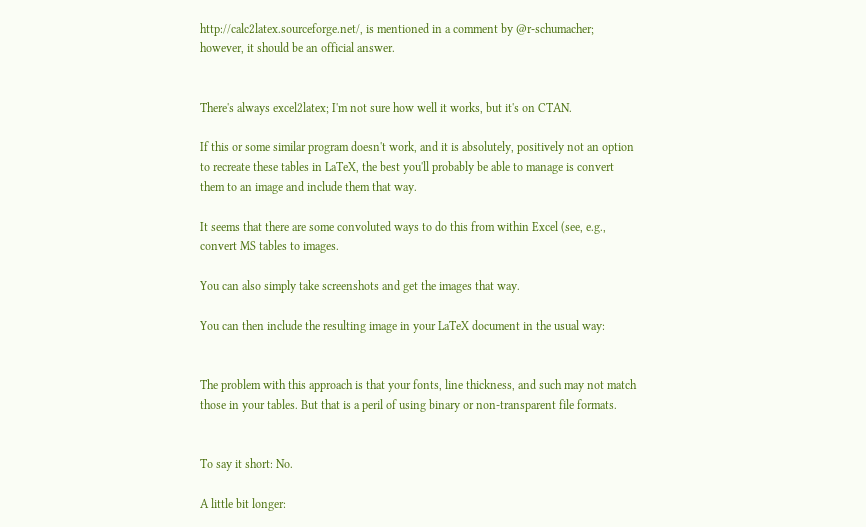http://calc2latex.sourceforge.net/, is mentioned in a comment by @r-schumacher; however, it should be an official answer.


There's always excel2latex; I'm not sure how well it works, but it's on CTAN.

If this or some similar program doesn't work, and it is absolutely, positively not an option to recreate these tables in LaTeX, the best you'll probably be able to manage is convert them to an image and include them that way.

It seems that there are some convoluted ways to do this from within Excel (see, e.g., convert MS tables to images.

You can also simply take screenshots and get the images that way.

You can then include the resulting image in your LaTeX document in the usual way:


The problem with this approach is that your fonts, line thickness, and such may not match those in your tables. But that is a peril of using binary or non-transparent file formats.


To say it short: No.

A little bit longer: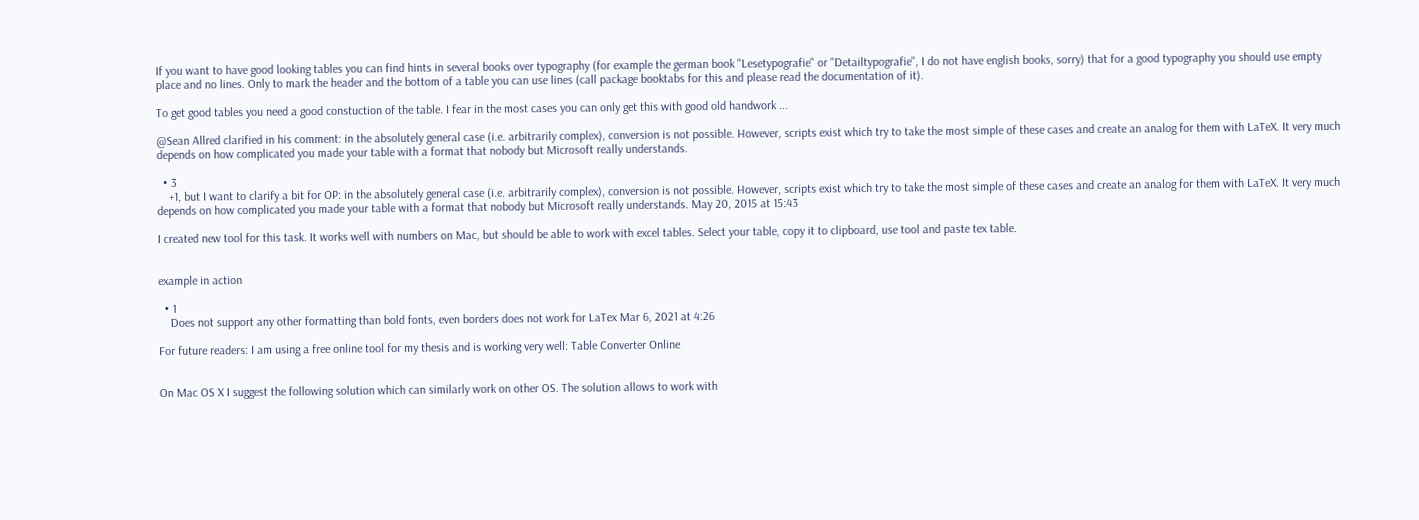If you want to have good looking tables you can find hints in several books over typography (for example the german book "Lesetypografie" or "Detailtypografie", I do not have english books, sorry) that for a good typography you should use empty place and no lines. Only to mark the header and the bottom of a table you can use lines (call package booktabs for this and please read the documentation of it).

To get good tables you need a good constuction of the table. I fear in the most cases you can only get this with good old handwork ...

@Sean Allred clarified in his comment: in the absolutely general case (i.e. arbitrarily complex), conversion is not possible. However, scripts exist which try to take the most simple of these cases and create an analog for them with LaTeX. It very much depends on how complicated you made your table with a format that nobody but Microsoft really understands.

  • 3
    +1, but I want to clarify a bit for OP: in the absolutely general case (i.e. arbitrarily complex), conversion is not possible. However, scripts exist which try to take the most simple of these cases and create an analog for them with LaTeX. It very much depends on how complicated you made your table with a format that nobody but Microsoft really understands. May 20, 2015 at 15:43

I created new tool for this task. It works well with numbers on Mac, but should be able to work with excel tables. Select your table, copy it to clipboard, use tool and paste tex table.


example in action

  • 1
    Does not support any other formatting than bold fonts, even borders does not work for LaTex Mar 6, 2021 at 4:26

For future readers: I am using a free online tool for my thesis and is working very well: Table Converter Online


On Mac OS X I suggest the following solution which can similarly work on other OS. The solution allows to work with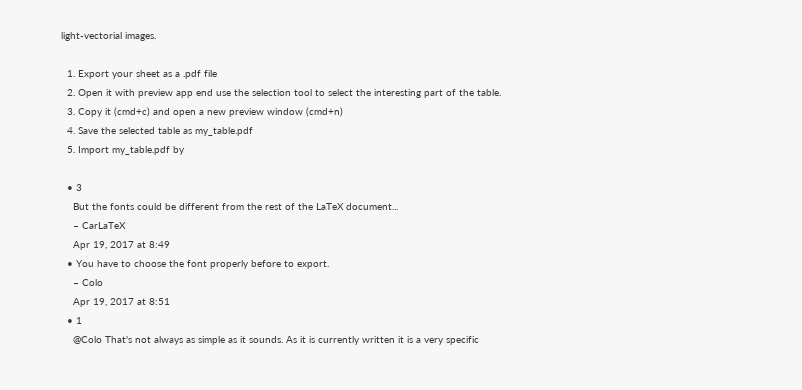light-vectorial images.

  1. Export your sheet as a .pdf file
  2. Open it with preview app end use the selection tool to select the interesting part of the table.
  3. Copy it (cmd+c) and open a new preview window (cmd+n)
  4. Save the selected table as my_table.pdf
  5. Import my_table.pdf by

  • 3
    But the fonts could be different from the rest of the LaTeX document...
    – CarLaTeX
    Apr 19, 2017 at 8:49
  • You have to choose the font properly before to export.
    – Colo
    Apr 19, 2017 at 8:51
  • 1
    @Colo That's not always as simple as it sounds. As it is currently written it is a very specific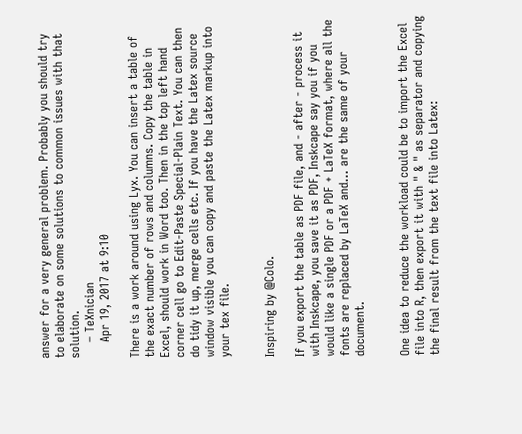answer for a very general problem. Probably you should try to elaborate on some solutions to common issues with that solution.
    – TeXnician
    Apr 19, 2017 at 9:10

There is a work around using Lyx. You can insert a table of the exact number of rows and columns. Copy the table in Excel, should work in Word too. Then in the top left hand corner cell go to Edit-Paste Special-Plain Text. You can then do tidy it up, merge cells etc. If you have the Latex source window visible you can copy and paste the Latex markup into your tex file.


Inspiring by @Colo.

If you export the table as PDF file, and - after - process it with Inskcape, you save it as PDF, Inskcape say you if you would like a single PDF or a PDF + LaTeX format, where all the fonts are replaced by LaTeX and... are the same of your document.


One idea to reduce the workload could be to import the Excel file into R, then export it with " & " as separator and copying the final result from the text file into Latex: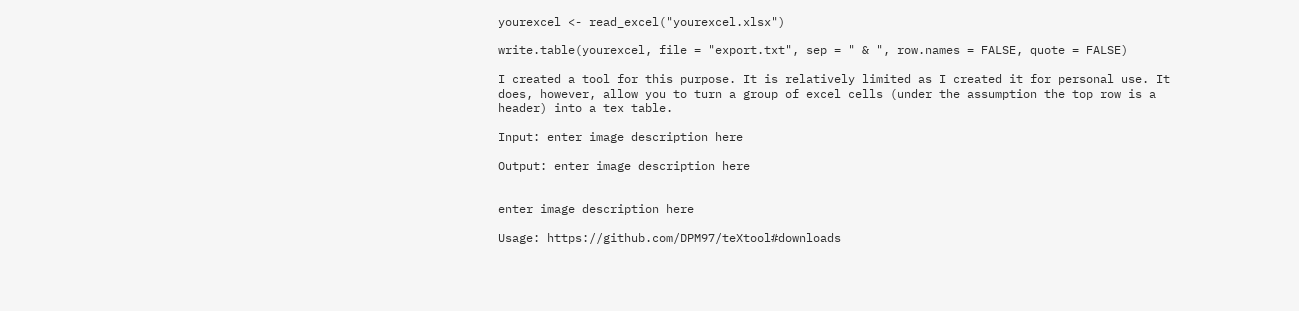yourexcel <- read_excel("yourexcel.xlsx")

write.table(yourexcel, file = "export.txt", sep = " & ", row.names = FALSE, quote = FALSE)

I created a tool for this purpose. It is relatively limited as I created it for personal use. It does, however, allow you to turn a group of excel cells (under the assumption the top row is a header) into a tex table.

Input: enter image description here

Output: enter image description here


enter image description here

Usage: https://github.com/DPM97/teXtool#downloads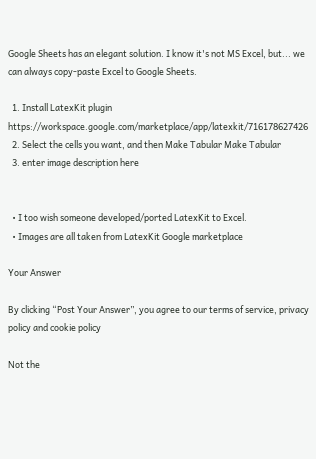Google Sheets has an elegant solution. I know it's not MS Excel, but... we can always copy-paste Excel to Google Sheets.

  1. Install LatexKit plugin https://workspace.google.com/marketplace/app/latexkit/716178627426
  2. Select the cells you want, and then Make Tabular Make Tabular
  3. enter image description here


  • I too wish someone developed/ported LatexKit to Excel.
  • Images are all taken from LatexKit Google marketplace

Your Answer

By clicking “Post Your Answer”, you agree to our terms of service, privacy policy and cookie policy

Not the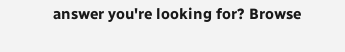answer you're looking for? Browse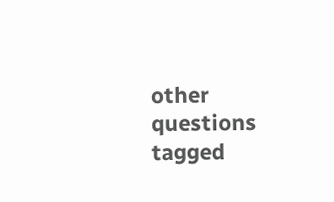other questions tagged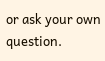or ask your own question.